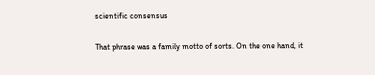scientific consensus

That phrase was a family motto of sorts. On the one hand, it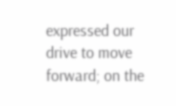expressed our drive to move forward; on the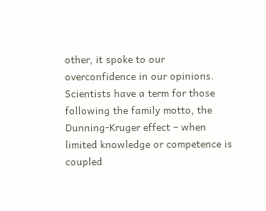other, it spoke to our overconfidence in our opinions. Scientists have a term for those following the family motto, the Dunning-Kruger effect – when limited knowledge or competence is coupled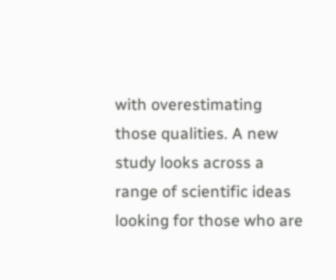with overestimating those qualities. A new study looks across a range of scientific ideas looking for those who are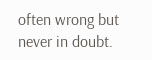often wrong but never in doubt.